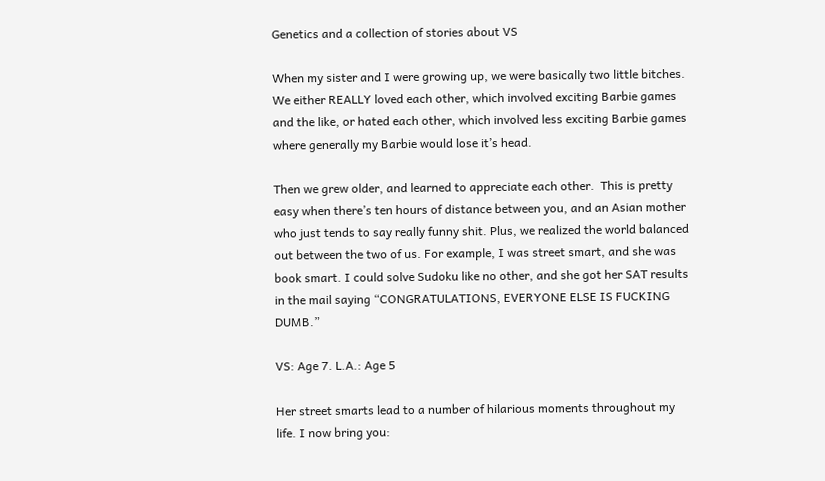Genetics and a collection of stories about VS

When my sister and I were growing up, we were basically two little bitches. We either REALLY loved each other, which involved exciting Barbie games and the like, or hated each other, which involved less exciting Barbie games where generally my Barbie would lose it’s head.

Then we grew older, and learned to appreciate each other.  This is pretty easy when there’s ten hours of distance between you, and an Asian mother who just tends to say really funny shit. Plus, we realized the world balanced out between the two of us. For example, I was street smart, and she was book smart. I could solve Sudoku like no other, and she got her SAT results in the mail saying “CONGRATULATIONS, EVERYONE ELSE IS FUCKING DUMB.”

VS: Age 7. L.A.: Age 5

Her street smarts lead to a number of hilarious moments throughout my life. I now bring you: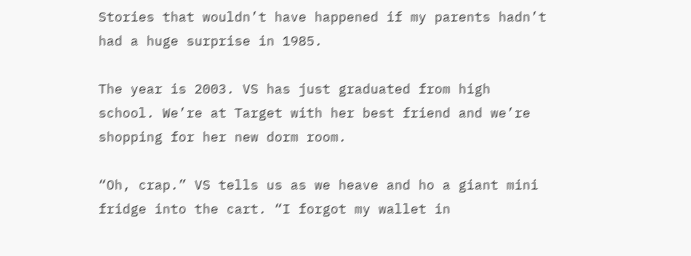Stories that wouldn’t have happened if my parents hadn’t had a huge surprise in 1985.

The year is 2003. VS has just graduated from high school. We’re at Target with her best friend and we’re shopping for her new dorm room.

“Oh, crap.” VS tells us as we heave and ho a giant mini fridge into the cart. “I forgot my wallet in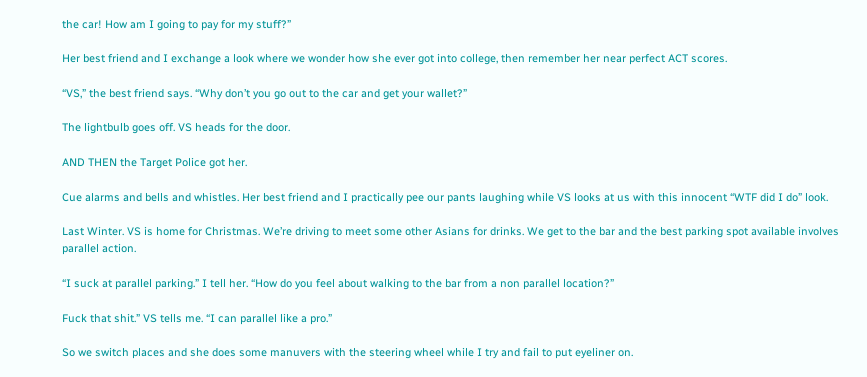the car! How am I going to pay for my stuff?”

Her best friend and I exchange a look where we wonder how she ever got into college, then remember her near perfect ACT scores.

“VS,” the best friend says. “Why don’t you go out to the car and get your wallet?”

The lightbulb goes off. VS heads for the door.

AND THEN the Target Police got her.

Cue alarms and bells and whistles. Her best friend and I practically pee our pants laughing while VS looks at us with this innocent “WTF did I do” look.

Last Winter. VS is home for Christmas. We’re driving to meet some other Asians for drinks. We get to the bar and the best parking spot available involves parallel action.

“I suck at parallel parking.” I tell her. “How do you feel about walking to the bar from a non parallel location?”

Fuck that shit.” VS tells me. “I can parallel like a pro.”

So we switch places and she does some manuvers with the steering wheel while I try and fail to put eyeliner on.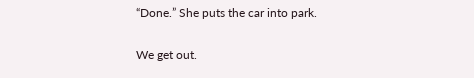“Done.” She puts the car into park.

We get out.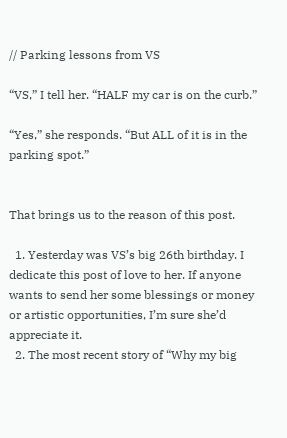// Parking lessons from VS

“VS,” I tell her. “HALF my car is on the curb.”

“Yes,” she responds. “But ALL of it is in the parking spot.”


That brings us to the reason of this post.

  1. Yesterday was VS’s big 26th birthday. I dedicate this post of love to her. If anyone wants to send her some blessings or money or artistic opportunities, I’m sure she’d appreciate it.
  2. The most recent story of “Why my big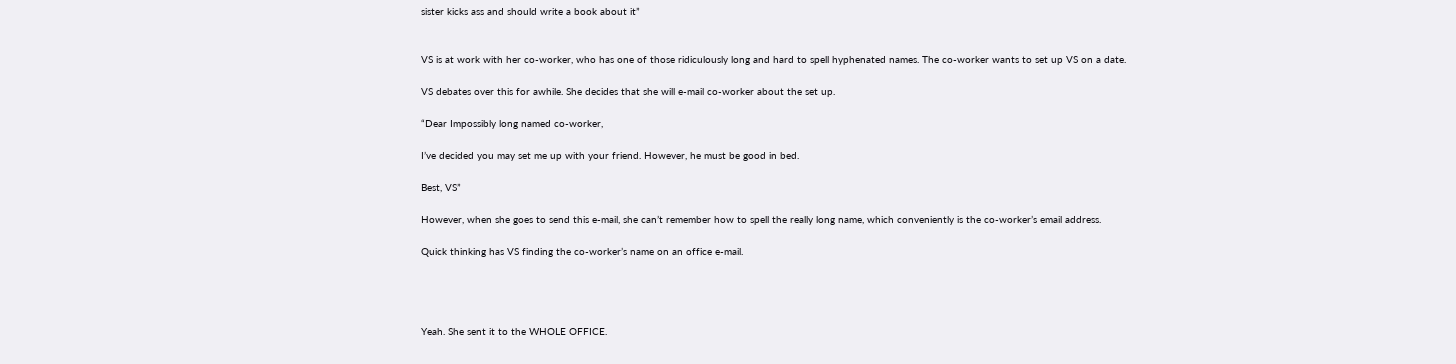sister kicks ass and should write a book about it”


VS is at work with her co-worker, who has one of those ridiculously long and hard to spell hyphenated names. The co-worker wants to set up VS on a date.

VS debates over this for awhile. She decides that she will e-mail co-worker about the set up.

“Dear Impossibly long named co-worker,

I’ve decided you may set me up with your friend. However, he must be good in bed.

Best, VS”

However, when she goes to send this e-mail, she can’t remember how to spell the really long name, which conveniently is the co-worker’s email address.

Quick thinking has VS finding the co-worker’s name on an office e-mail.




Yeah. She sent it to the WHOLE OFFICE.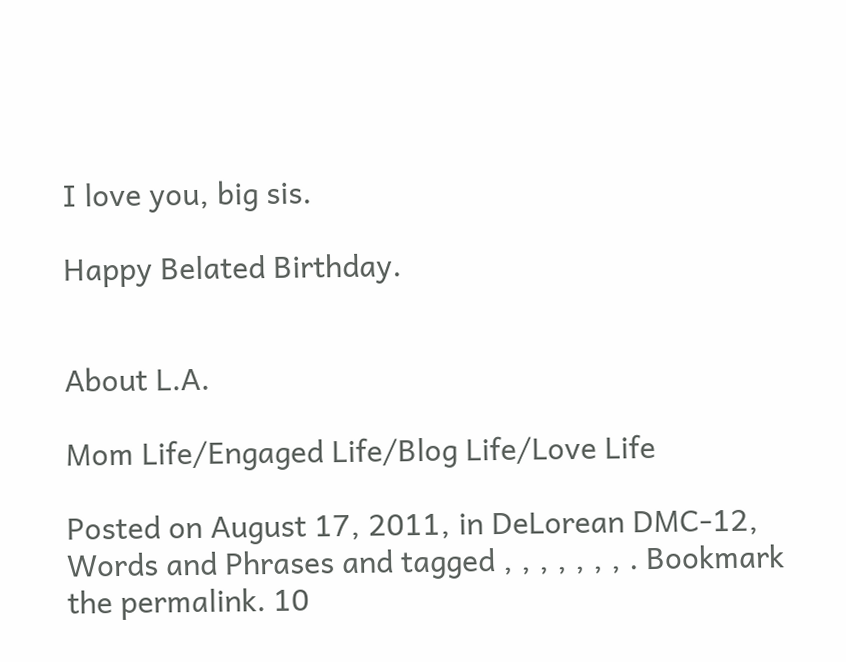I love you, big sis.

Happy Belated Birthday.


About L.A.

Mom Life/Engaged Life/Blog Life/Love Life

Posted on August 17, 2011, in DeLorean DMC-12, Words and Phrases and tagged , , , , , , , . Bookmark the permalink. 10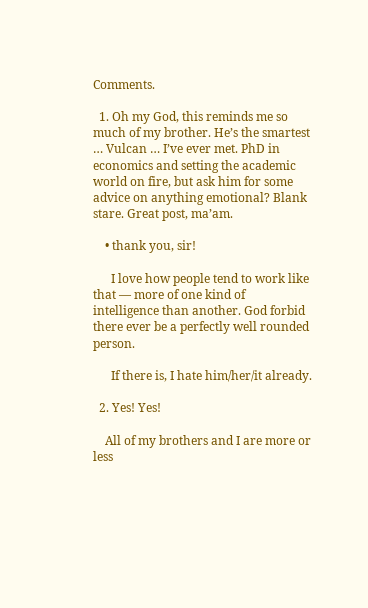Comments.

  1. Oh my God, this reminds me so much of my brother. He’s the smartest … Vulcan … I’ve ever met. PhD in economics and setting the academic world on fire, but ask him for some advice on anything emotional? Blank stare. Great post, ma’am.

    • thank you, sir!

      I love how people tend to work like that — more of one kind of intelligence than another. God forbid there ever be a perfectly well rounded person.

      If there is, I hate him/her/it already.

  2. Yes! Yes!

    All of my brothers and I are more or less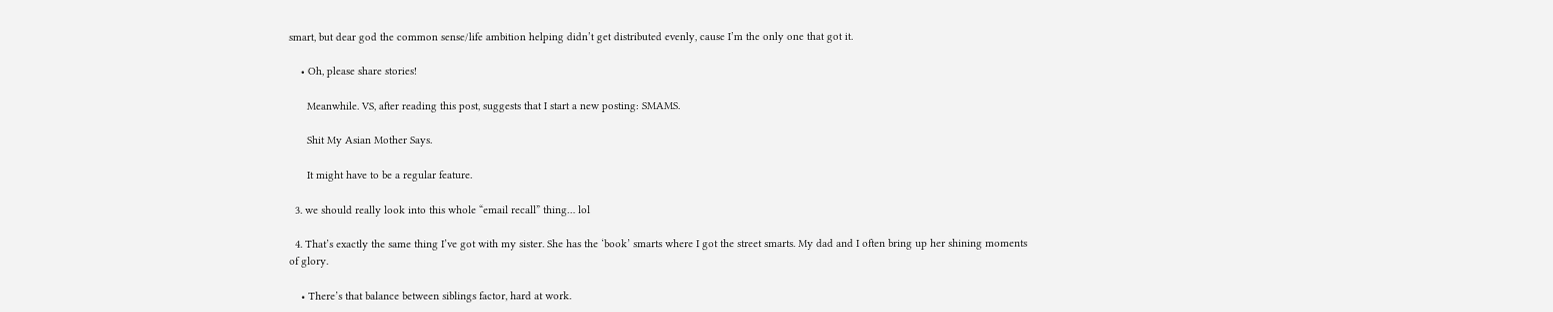smart, but dear god the common sense/life ambition helping didn’t get distributed evenly, cause I’m the only one that got it.

    • Oh, please share stories!

      Meanwhile. VS, after reading this post, suggests that I start a new posting: SMAMS.

      Shit My Asian Mother Says.

      It might have to be a regular feature.

  3. we should really look into this whole “email recall” thing… lol

  4. That’s exactly the same thing I’ve got with my sister. She has the ‘book’ smarts where I got the street smarts. My dad and I often bring up her shining moments of glory.

    • There’s that balance between siblings factor, hard at work.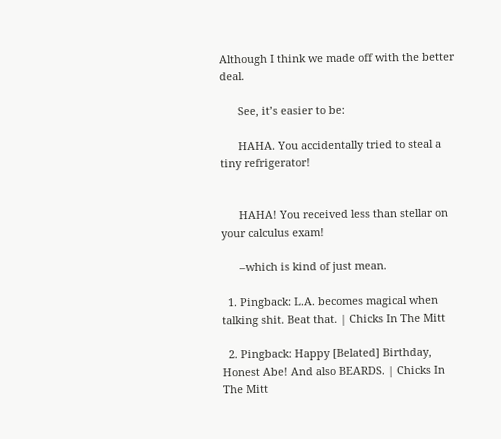Although I think we made off with the better deal.

      See, it’s easier to be:

      HAHA. You accidentally tried to steal a tiny refrigerator!


      HAHA! You received less than stellar on your calculus exam!

      –which is kind of just mean.

  1. Pingback: L.A. becomes magical when talking shit. Beat that. | Chicks In The Mitt

  2. Pingback: Happy [Belated] Birthday, Honest Abe! And also BEARDS. | Chicks In The Mitt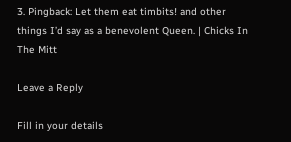3. Pingback: Let them eat timbits! and other things I’d say as a benevolent Queen. | Chicks In The Mitt

Leave a Reply

Fill in your details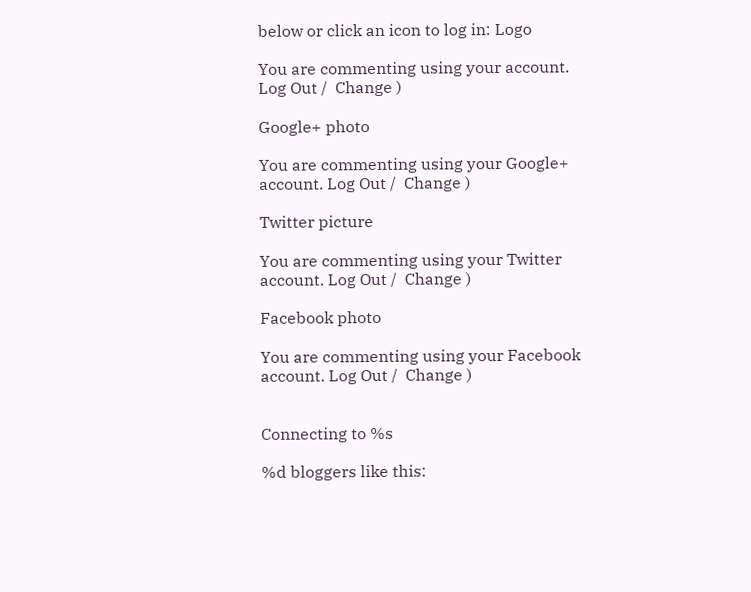below or click an icon to log in: Logo

You are commenting using your account. Log Out /  Change )

Google+ photo

You are commenting using your Google+ account. Log Out /  Change )

Twitter picture

You are commenting using your Twitter account. Log Out /  Change )

Facebook photo

You are commenting using your Facebook account. Log Out /  Change )


Connecting to %s

%d bloggers like this: